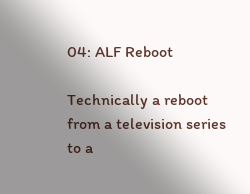04: ALF Reboot

Technically a reboot from a television series to a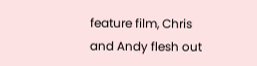feature film, Chris and Andy flesh out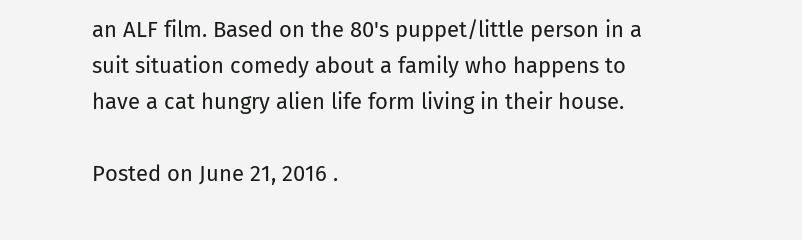an ALF film. Based on the 80's puppet/little person in a suit situation comedy about a family who happens to have a cat hungry alien life form living in their house.

Posted on June 21, 2016 .